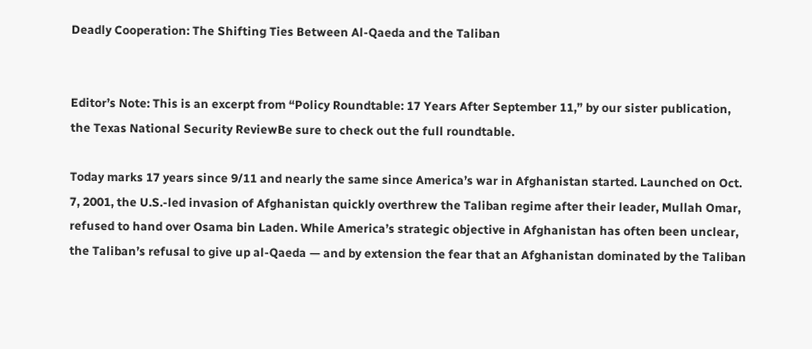Deadly Cooperation: The Shifting Ties Between Al-Qaeda and the Taliban


Editor’s Note: This is an excerpt from “Policy Roundtable: 17 Years After September 11,” by our sister publication, the Texas National Security ReviewBe sure to check out the full roundtable.

Today marks 17 years since 9/11 and nearly the same since America’s war in Afghanistan started. Launched on Oct. 7, 2001, the U.S.-led invasion of Afghanistan quickly overthrew the Taliban regime after their leader, Mullah Omar, refused to hand over Osama bin Laden. While America’s strategic objective in Afghanistan has often been unclear, the Taliban’s refusal to give up al-Qaeda — and by extension the fear that an Afghanistan dominated by the Taliban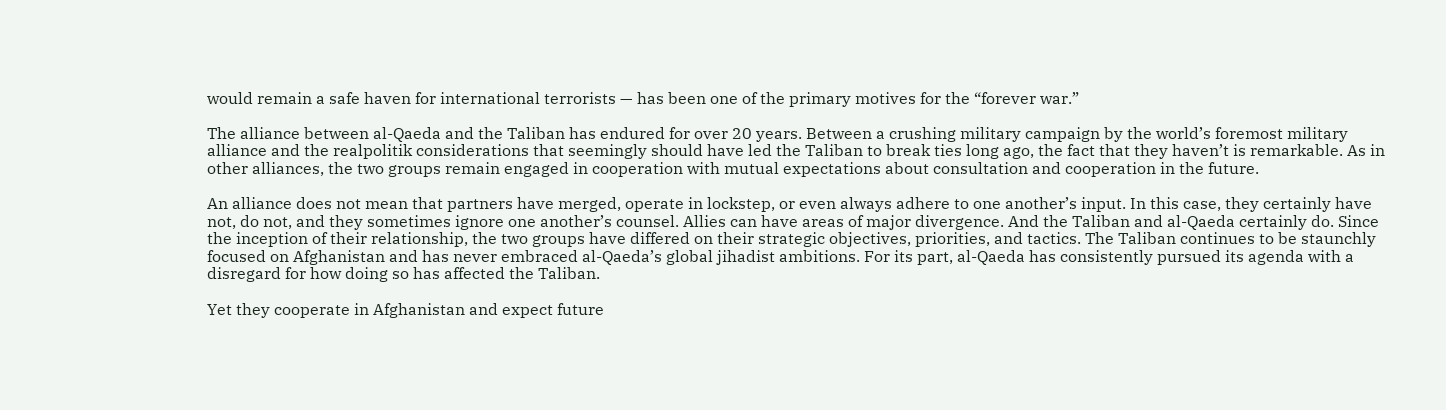would remain a safe haven for international terrorists — has been one of the primary motives for the “forever war.”

The alliance between al-Qaeda and the Taliban has endured for over 20 years. Between a crushing military campaign by the world’s foremost military alliance and the realpolitik considerations that seemingly should have led the Taliban to break ties long ago, the fact that they haven’t is remarkable. As in other alliances, the two groups remain engaged in cooperation with mutual expectations about consultation and cooperation in the future.

An alliance does not mean that partners have merged, operate in lockstep, or even always adhere to one another’s input. In this case, they certainly have not, do not, and they sometimes ignore one another’s counsel. Allies can have areas of major divergence. And the Taliban and al-Qaeda certainly do. Since the inception of their relationship, the two groups have differed on their strategic objectives, priorities, and tactics. The Taliban continues to be staunchly focused on Afghanistan and has never embraced al-Qaeda’s global jihadist ambitions. For its part, al-Qaeda has consistently pursued its agenda with a disregard for how doing so has affected the Taliban.

Yet they cooperate in Afghanistan and expect future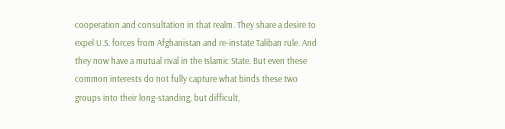cooperation and consultation in that realm. They share a desire to expel U.S. forces from Afghanistan and re-instate Taliban rule. And they now have a mutual rival in the Islamic State. But even these common interests do not fully capture what binds these two groups into their long-standing, but difficult,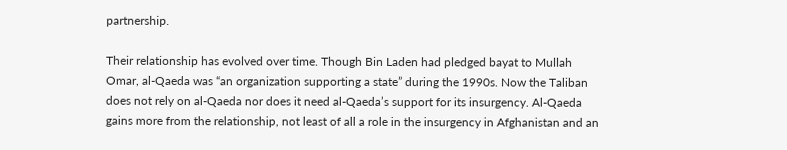partnership.

Their relationship has evolved over time. Though Bin Laden had pledged bayat to Mullah Omar, al-Qaeda was “an organization supporting a state” during the 1990s. Now the Taliban does not rely on al-Qaeda nor does it need al-Qaeda’s support for its insurgency. Al-Qaeda gains more from the relationship, not least of all a role in the insurgency in Afghanistan and an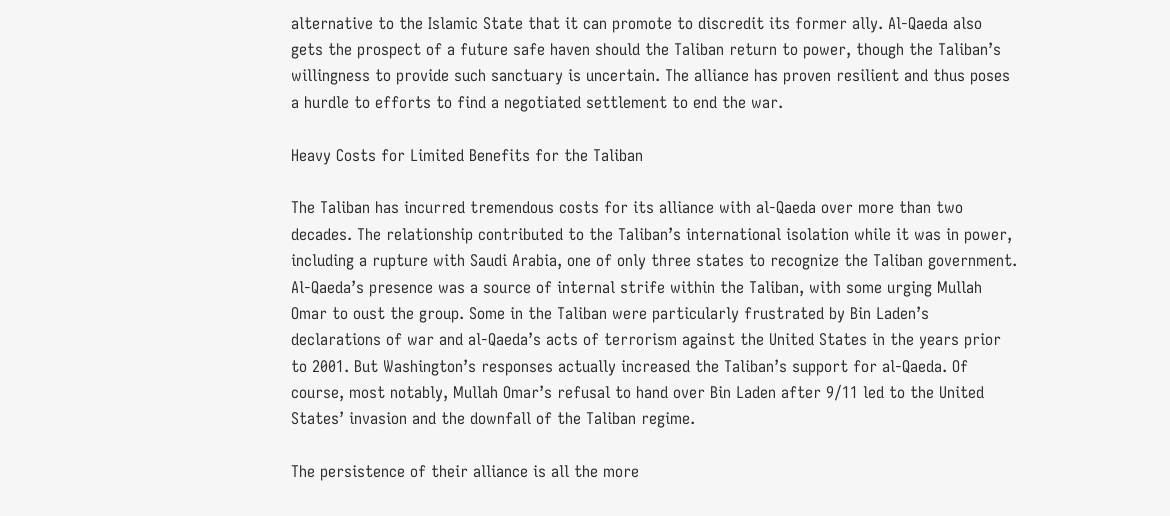alternative to the Islamic State that it can promote to discredit its former ally. Al-Qaeda also gets the prospect of a future safe haven should the Taliban return to power, though the Taliban’s willingness to provide such sanctuary is uncertain. The alliance has proven resilient and thus poses a hurdle to efforts to find a negotiated settlement to end the war.

Heavy Costs for Limited Benefits for the Taliban

The Taliban has incurred tremendous costs for its alliance with al-Qaeda over more than two decades. The relationship contributed to the Taliban’s international isolation while it was in power, including a rupture with Saudi Arabia, one of only three states to recognize the Taliban government. Al-Qaeda’s presence was a source of internal strife within the Taliban, with some urging Mullah Omar to oust the group. Some in the Taliban were particularly frustrated by Bin Laden’s declarations of war and al-Qaeda’s acts of terrorism against the United States in the years prior to 2001. But Washington’s responses actually increased the Taliban’s support for al-Qaeda. Of course, most notably, Mullah Omar’s refusal to hand over Bin Laden after 9/11 led to the United States’ invasion and the downfall of the Taliban regime.

The persistence of their alliance is all the more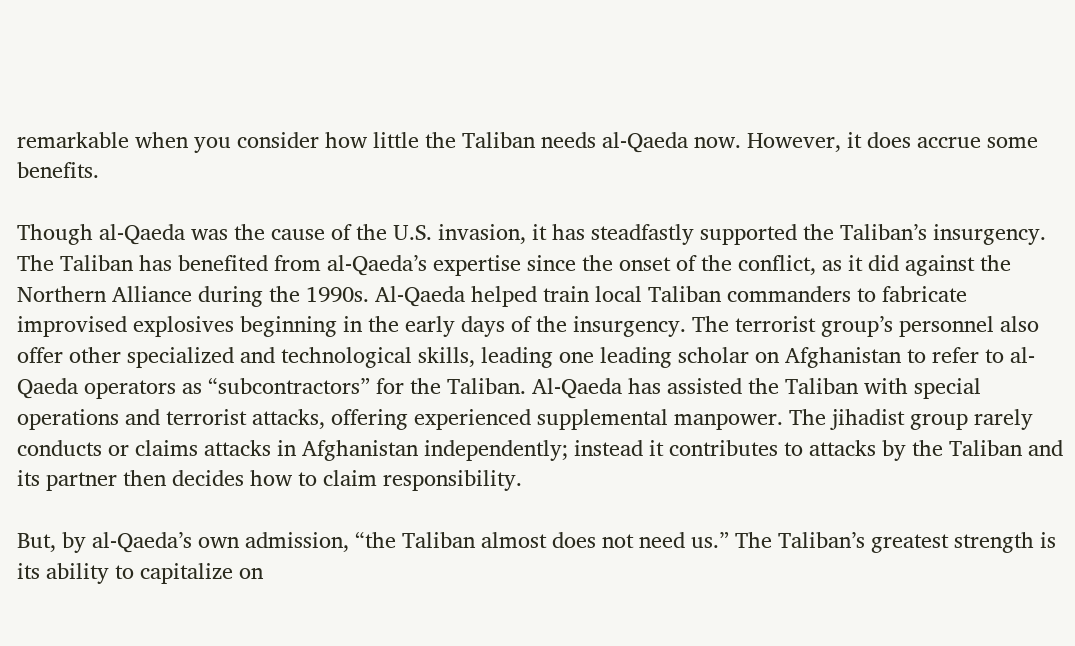remarkable when you consider how little the Taliban needs al-Qaeda now. However, it does accrue some benefits.

Though al-Qaeda was the cause of the U.S. invasion, it has steadfastly supported the Taliban’s insurgency. The Taliban has benefited from al-Qaeda’s expertise since the onset of the conflict, as it did against the Northern Alliance during the 1990s. Al-Qaeda helped train local Taliban commanders to fabricate improvised explosives beginning in the early days of the insurgency. The terrorist group’s personnel also offer other specialized and technological skills, leading one leading scholar on Afghanistan to refer to al-Qaeda operators as “subcontractors” for the Taliban. Al-Qaeda has assisted the Taliban with special operations and terrorist attacks, offering experienced supplemental manpower. The jihadist group rarely conducts or claims attacks in Afghanistan independently; instead it contributes to attacks by the Taliban and its partner then decides how to claim responsibility.

But, by al-Qaeda’s own admission, “the Taliban almost does not need us.” The Taliban’s greatest strength is its ability to capitalize on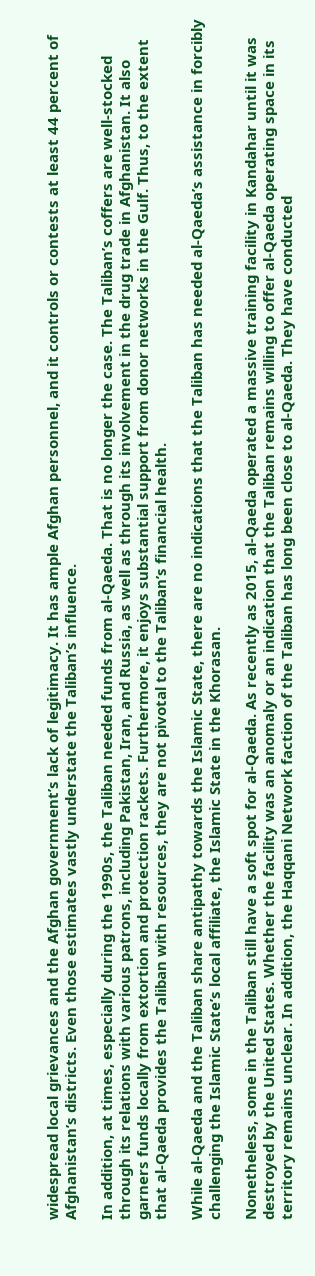widespread local grievances and the Afghan government’s lack of legitimacy. It has ample Afghan personnel, and it controls or contests at least 44 percent of Afghanistan’s districts. Even those estimates vastly understate the Taliban’s influence.

In addition, at times, especially during the 1990s, the Taliban needed funds from al-Qaeda. That is no longer the case. The Taliban’s coffers are well-stocked through its relations with various patrons, including Pakistan, Iran, and Russia, as well as through its involvement in the drug trade in Afghanistan. It also garners funds locally from extortion and protection rackets. Furthermore, it enjoys substantial support from donor networks in the Gulf. Thus, to the extent that al-Qaeda provides the Taliban with resources, they are not pivotal to the Taliban’s financial health.

While al-Qaeda and the Taliban share antipathy towards the Islamic State, there are no indications that the Taliban has needed al-Qaeda’s assistance in forcibly challenging the Islamic State’s local affiliate, the Islamic State in the Khorasan.

Nonetheless, some in the Taliban still have a soft spot for al-Qaeda. As recently as 2015, al-Qaeda operated a massive training facility in Kandahar until it was destroyed by the United States. Whether the facility was an anomaly or an indication that the Taliban remains willing to offer al-Qaeda operating space in its territory remains unclear. In addition, the Haqqani Network faction of the Taliban has long been close to al-Qaeda. They have conducted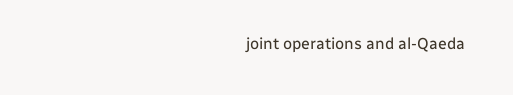joint operations and al-Qaeda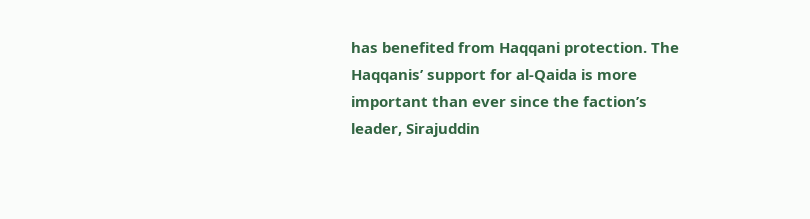has benefited from Haqqani protection. The Haqqanis’ support for al-Qaida is more important than ever since the faction’s leader, Sirajuddin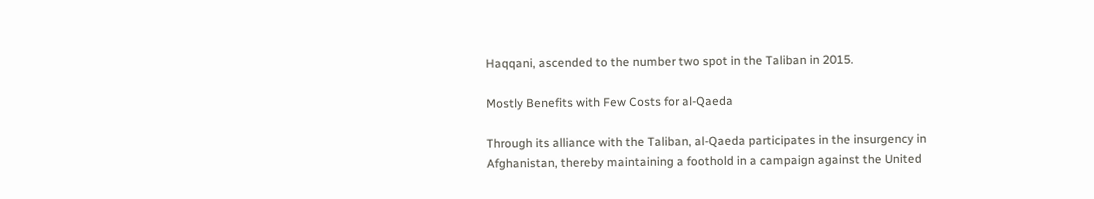Haqqani, ascended to the number two spot in the Taliban in 2015.

Mostly Benefits with Few Costs for al-Qaeda

Through its alliance with the Taliban, al-Qaeda participates in the insurgency in Afghanistan, thereby maintaining a foothold in a campaign against the United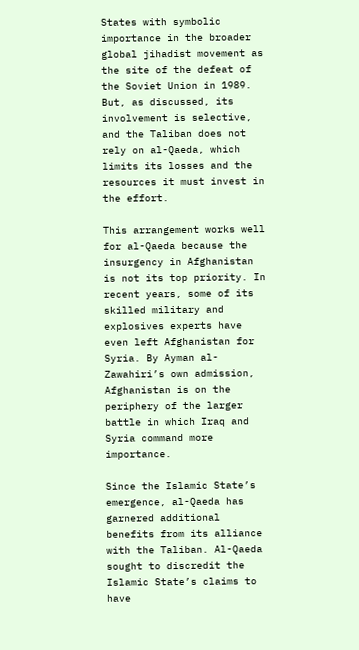States with symbolic importance in the broader global jihadist movement as the site of the defeat of the Soviet Union in 1989. But, as discussed, its involvement is selective, and the Taliban does not rely on al-Qaeda, which limits its losses and the resources it must invest in the effort.

This arrangement works well for al-Qaeda because the insurgency in Afghanistan is not its top priority. In recent years, some of its skilled military and explosives experts have even left Afghanistan for Syria. By Ayman al-Zawahiri’s own admission, Afghanistan is on the periphery of the larger battle in which Iraq and Syria command more importance.

Since the Islamic State’s emergence, al-Qaeda has garnered additional benefits from its alliance with the Taliban. Al-Qaeda sought to discredit the Islamic State’s claims to have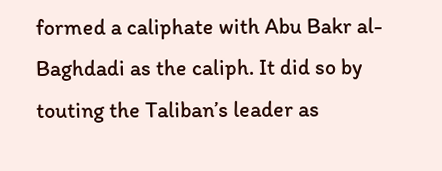formed a caliphate with Abu Bakr al-Baghdadi as the caliph. It did so by touting the Taliban’s leader as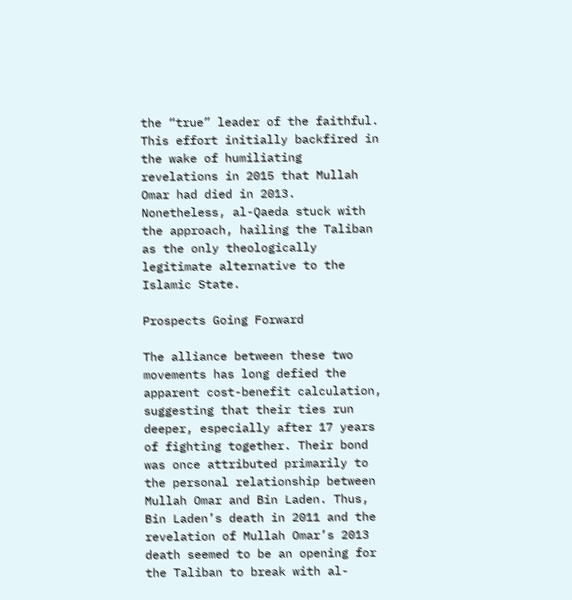the “true” leader of the faithful. This effort initially backfired in the wake of humiliating revelations in 2015 that Mullah Omar had died in 2013. Nonetheless, al-Qaeda stuck with the approach, hailing the Taliban as the only theologically legitimate alternative to the Islamic State.

Prospects Going Forward

The alliance between these two movements has long defied the apparent cost-benefit calculation, suggesting that their ties run deeper, especially after 17 years of fighting together. Their bond was once attributed primarily to the personal relationship between Mullah Omar and Bin Laden. Thus, Bin Laden’s death in 2011 and the revelation of Mullah Omar’s 2013 death seemed to be an opening for the Taliban to break with al-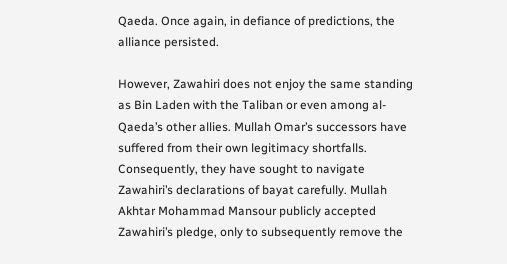Qaeda. Once again, in defiance of predictions, the alliance persisted.

However, Zawahiri does not enjoy the same standing as Bin Laden with the Taliban or even among al-Qaeda’s other allies. Mullah Omar’s successors have suffered from their own legitimacy shortfalls. Consequently, they have sought to navigate Zawahiri’s declarations of bayat carefully. Mullah Akhtar Mohammad Mansour publicly accepted Zawahiri’s pledge, only to subsequently remove the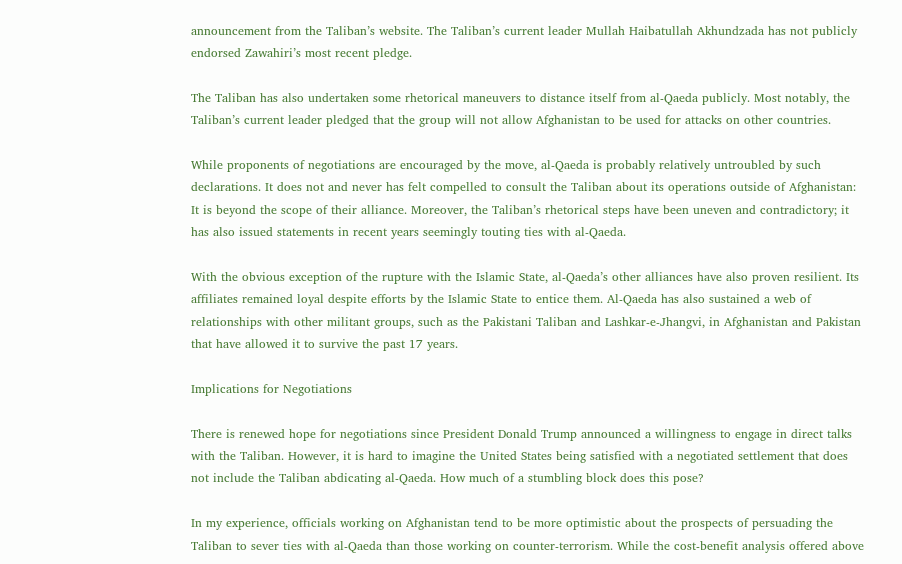announcement from the Taliban’s website. The Taliban’s current leader Mullah Haibatullah Akhundzada has not publicly endorsed Zawahiri’s most recent pledge.

The Taliban has also undertaken some rhetorical maneuvers to distance itself from al-Qaeda publicly. Most notably, the Taliban’s current leader pledged that the group will not allow Afghanistan to be used for attacks on other countries.

While proponents of negotiations are encouraged by the move, al-Qaeda is probably relatively untroubled by such declarations. It does not and never has felt compelled to consult the Taliban about its operations outside of Afghanistan: It is beyond the scope of their alliance. Moreover, the Taliban’s rhetorical steps have been uneven and contradictory; it has also issued statements in recent years seemingly touting ties with al-Qaeda.

With the obvious exception of the rupture with the Islamic State, al-Qaeda’s other alliances have also proven resilient. Its affiliates remained loyal despite efforts by the Islamic State to entice them. Al-Qaeda has also sustained a web of relationships with other militant groups, such as the Pakistani Taliban and Lashkar-e-Jhangvi, in Afghanistan and Pakistan that have allowed it to survive the past 17 years.

Implications for Negotiations

There is renewed hope for negotiations since President Donald Trump announced a willingness to engage in direct talks with the Taliban. However, it is hard to imagine the United States being satisfied with a negotiated settlement that does not include the Taliban abdicating al-Qaeda. How much of a stumbling block does this pose?

In my experience, officials working on Afghanistan tend to be more optimistic about the prospects of persuading the Taliban to sever ties with al-Qaeda than those working on counter-terrorism. While the cost-benefit analysis offered above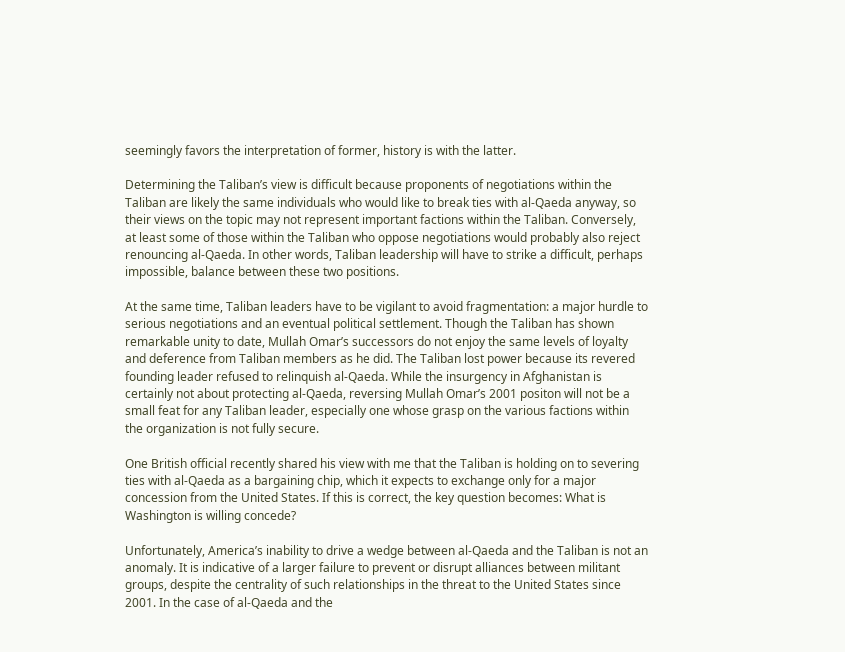seemingly favors the interpretation of former, history is with the latter.

Determining the Taliban’s view is difficult because proponents of negotiations within the Taliban are likely the same individuals who would like to break ties with al-Qaeda anyway, so their views on the topic may not represent important factions within the Taliban. Conversely, at least some of those within the Taliban who oppose negotiations would probably also reject renouncing al-Qaeda. In other words, Taliban leadership will have to strike a difficult, perhaps impossible, balance between these two positions.

At the same time, Taliban leaders have to be vigilant to avoid fragmentation: a major hurdle to serious negotiations and an eventual political settlement. Though the Taliban has shown remarkable unity to date, Mullah Omar’s successors do not enjoy the same levels of loyalty and deference from Taliban members as he did. The Taliban lost power because its revered founding leader refused to relinquish al-Qaeda. While the insurgency in Afghanistan is certainly not about protecting al-Qaeda, reversing Mullah Omar’s 2001 positon will not be a small feat for any Taliban leader, especially one whose grasp on the various factions within the organization is not fully secure.

One British official recently shared his view with me that the Taliban is holding on to severing ties with al-Qaeda as a bargaining chip, which it expects to exchange only for a major concession from the United States. If this is correct, the key question becomes: What is Washington is willing concede?

Unfortunately, America’s inability to drive a wedge between al-Qaeda and the Taliban is not an anomaly. It is indicative of a larger failure to prevent or disrupt alliances between militant groups, despite the centrality of such relationships in the threat to the United States since 2001. In the case of al-Qaeda and the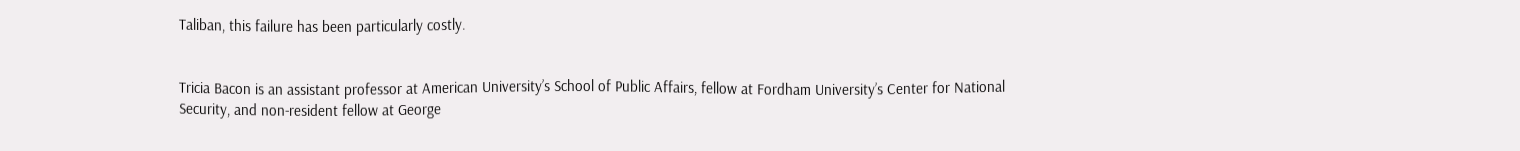Taliban, this failure has been particularly costly.


Tricia Bacon is an assistant professor at American University’s School of Public Affairs, fellow at Fordham University’s Center for National Security, and non-resident fellow at George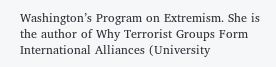Washington’s Program on Extremism. She is the author of Why Terrorist Groups Form International Alliances (University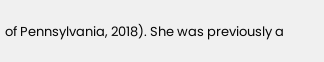of Pennsylvania, 2018). She was previously a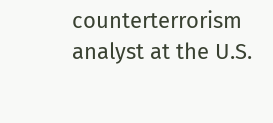counterterrorism analyst at the U.S.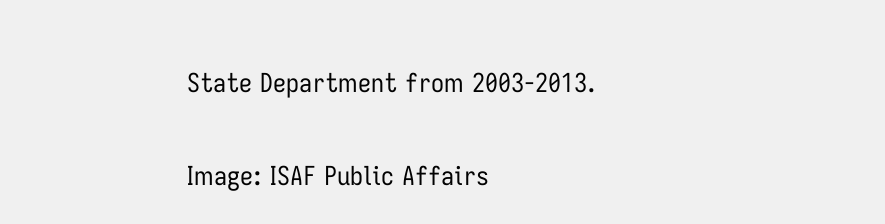State Department from 2003-2013.

Image: ISAF Public Affairs